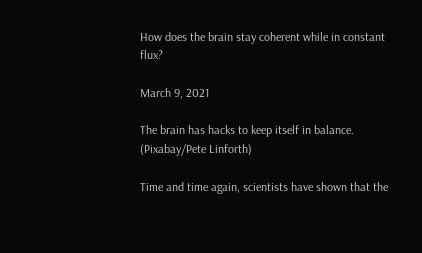How does the brain stay coherent while in constant flux?

March 9, 2021

The brain has hacks to keep itself in balance. (Pixabay/Pete Linforth)

Time and time again, scientists have shown that the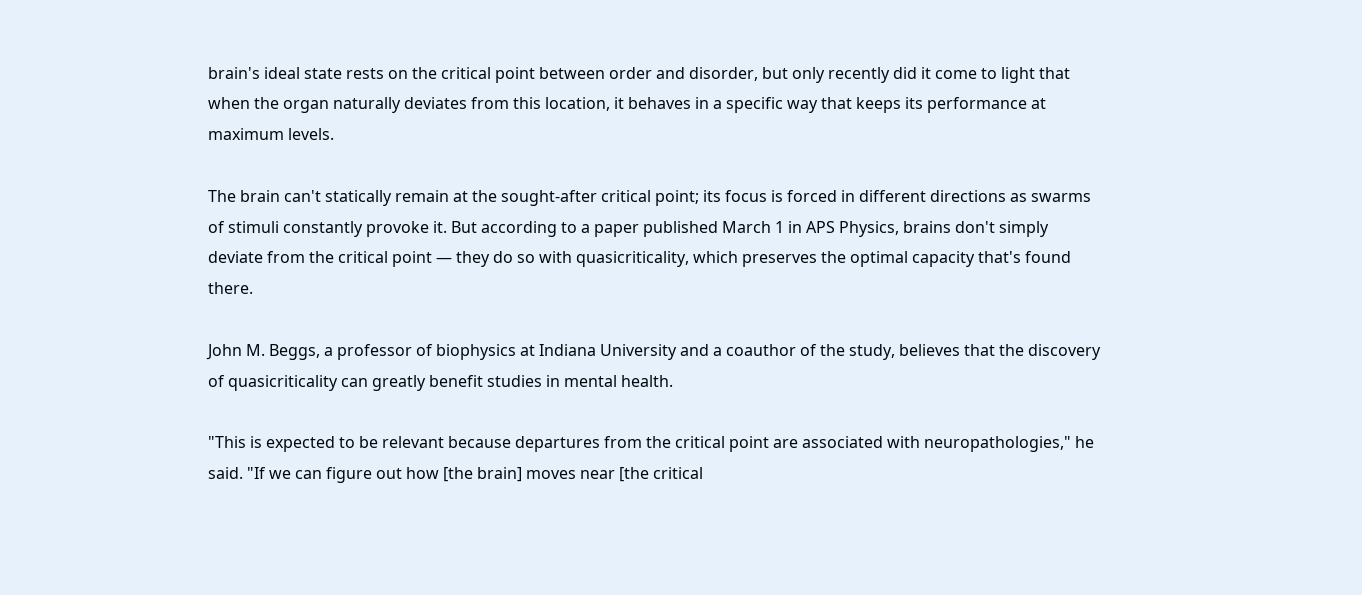brain's ideal state rests on the critical point between order and disorder, but only recently did it come to light that when the organ naturally deviates from this location, it behaves in a specific way that keeps its performance at maximum levels.

The brain can't statically remain at the sought-after critical point; its focus is forced in different directions as swarms of stimuli constantly provoke it. But according to a paper published March 1 in APS Physics, brains don't simply deviate from the critical point — they do so with quasicriticality, which preserves the optimal capacity that's found there.

John M. Beggs, a professor of biophysics at Indiana University and a coauthor of the study, believes that the discovery of quasicriticality can greatly benefit studies in mental health.

"This is expected to be relevant because departures from the critical point are associated with neuropathologies," he said. "If we can figure out how [the brain] moves near [the critical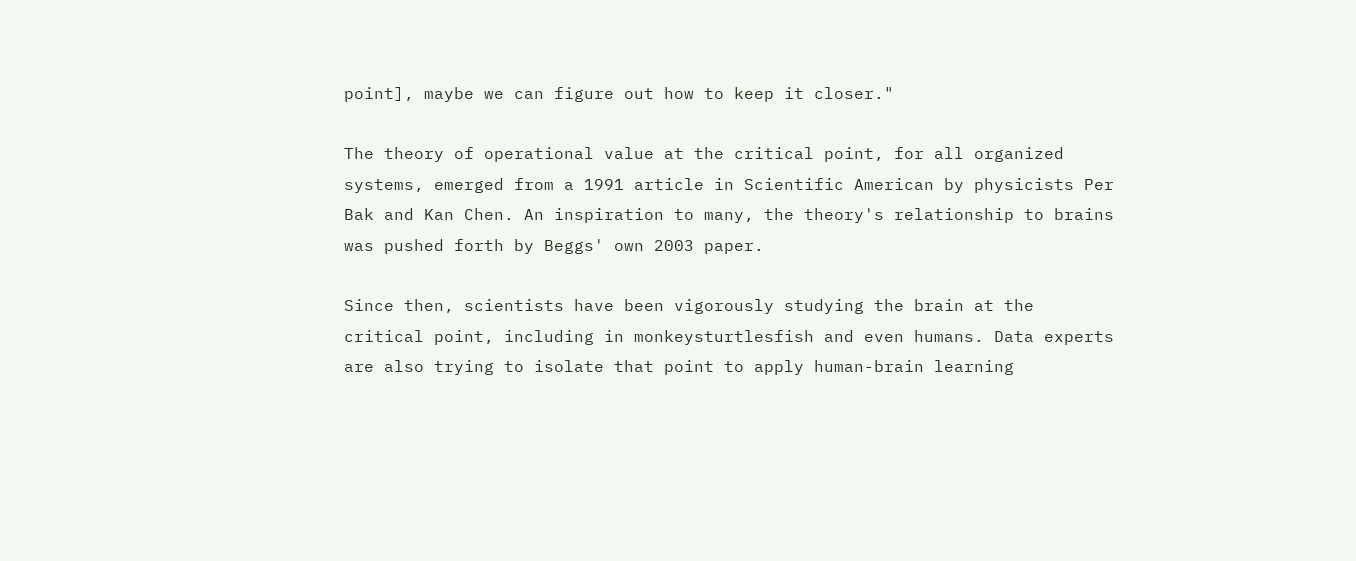point], maybe we can figure out how to keep it closer."

The theory of operational value at the critical point, for all organized systems, emerged from a 1991 article in Scientific American by physicists Per Bak and Kan Chen. An inspiration to many, the theory's relationship to brains was pushed forth by Beggs' own 2003 paper.

Since then, scientists have been vigorously studying the brain at the critical point, including in monkeysturtlesfish and even humans. Data experts are also trying to isolate that point to apply human-brain learning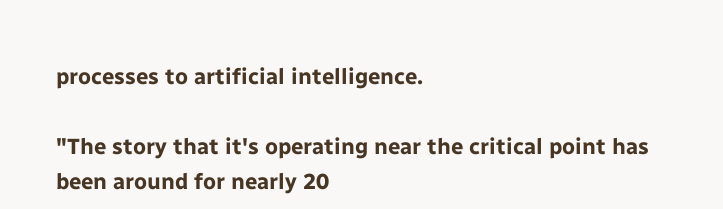processes to artificial intelligence.

"The story that it's operating near the critical point has been around for nearly 20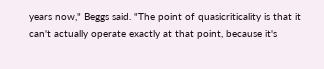years now," Beggs said. "The point of quasicriticality is that it can't actually operate exactly at that point, because it's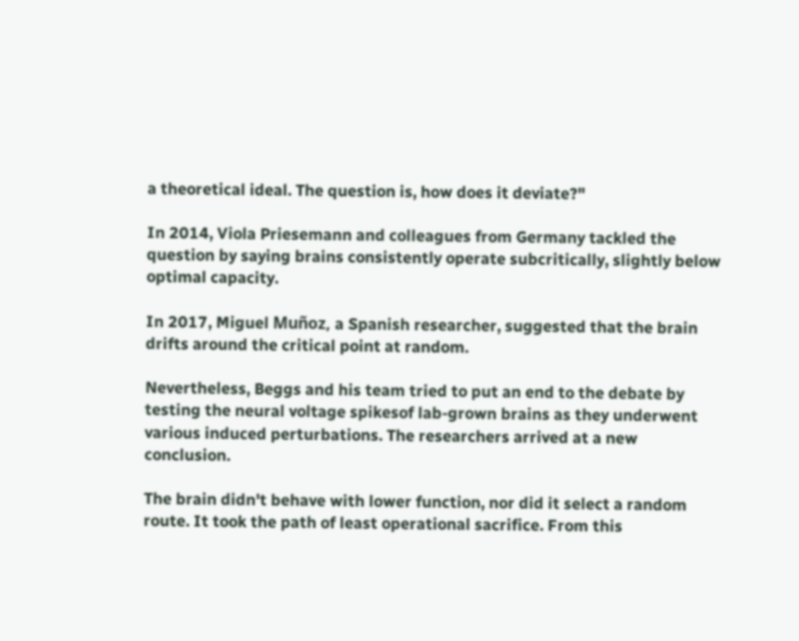a theoretical ideal. The question is, how does it deviate?"

In 2014, Viola Priesemann and colleagues from Germany tackled the question by saying brains consistently operate subcritically, slightly below optimal capacity.

In 2017, Miguel Muñoz, a Spanish researcher, suggested that the brain drifts around the critical point at random.

Nevertheless, Beggs and his team tried to put an end to the debate by testing the neural voltage spikesof lab-grown brains as they underwent various induced perturbations. The researchers arrived at a new conclusion.

The brain didn't behave with lower function, nor did it select a random route. It took the path of least operational sacrifice. From this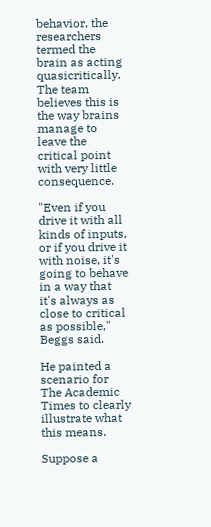behavior, the researchers termed the brain as acting quasicritically. The team believes this is the way brains manage to leave the critical point with very little consequence.

"Even if you drive it with all kinds of inputs, or if you drive it with noise, it's going to behave in a way that it's always as close to critical as possible," Beggs said.

He painted a scenario for The Academic Times to clearly illustrate what this means.

Suppose a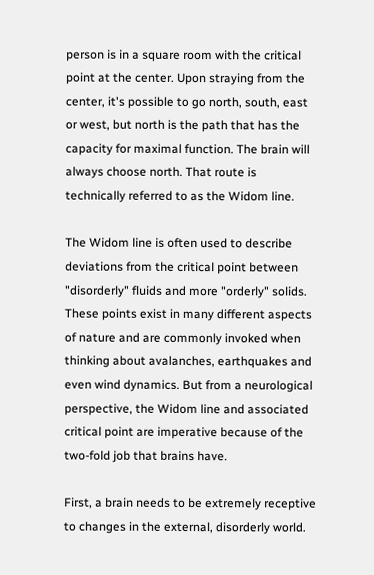person is in a square room with the critical point at the center. Upon straying from the center, it's possible to go north, south, east or west, but north is the path that has the capacity for maximal function. The brain will always choose north. That route is technically referred to as the Widom line.

The Widom line is often used to describe deviations from the critical point between "disorderly" fluids and more "orderly" solids. These points exist in many different aspects of nature and are commonly invoked when thinking about avalanches, earthquakes and even wind dynamics. But from a neurological perspective, the Widom line and associated critical point are imperative because of the two-fold job that brains have.

First, a brain needs to be extremely receptive to changes in the external, disorderly world.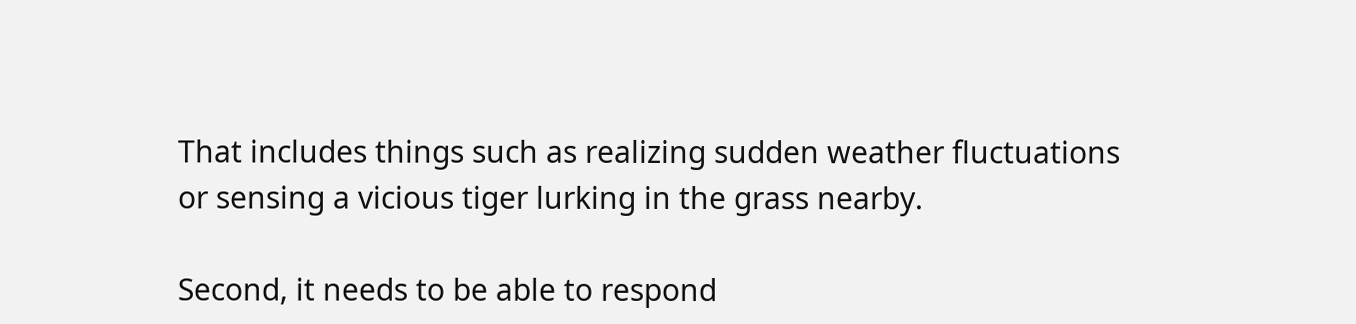That includes things such as realizing sudden weather fluctuations or sensing a vicious tiger lurking in the grass nearby.

Second, it needs to be able to respond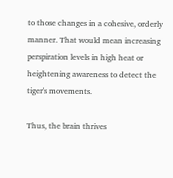to those changes in a cohesive, orderly manner. That would mean increasing perspiration levels in high heat or heightening awareness to detect the tiger's movements.

Thus, the brain thrives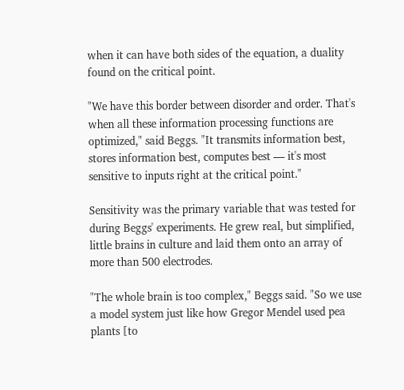when it can have both sides of the equation, a duality found on the critical point.

"We have this border between disorder and order. That's when all these information processing functions are optimized," said Beggs. "It transmits information best, stores information best, computes best — it's most sensitive to inputs right at the critical point."

Sensitivity was the primary variable that was tested for during Beggs' experiments. He grew real, but simplified, little brains in culture and laid them onto an array of more than 500 electrodes.

"The whole brain is too complex," Beggs said. "So we use a model system just like how Gregor Mendel used pea plants [to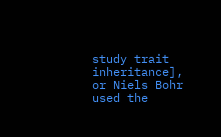study trait inheritance], or Niels Bohr used the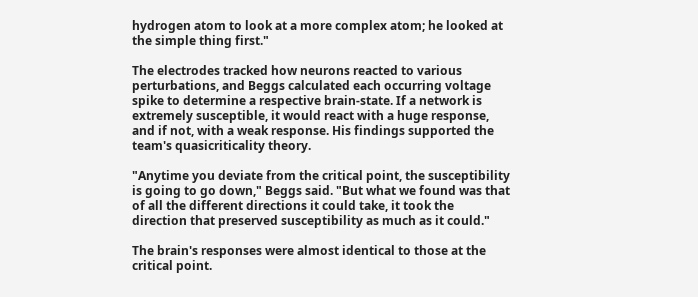hydrogen atom to look at a more complex atom; he looked at the simple thing first."

The electrodes tracked how neurons reacted to various perturbations, and Beggs calculated each occurring voltage spike to determine a respective brain-state. If a network is extremely susceptible, it would react with a huge response, and if not, with a weak response. His findings supported the team's quasicriticality theory.

"Anytime you deviate from the critical point, the susceptibility is going to go down," Beggs said. "But what we found was that of all the different directions it could take, it took the direction that preserved susceptibility as much as it could."

The brain's responses were almost identical to those at the critical point.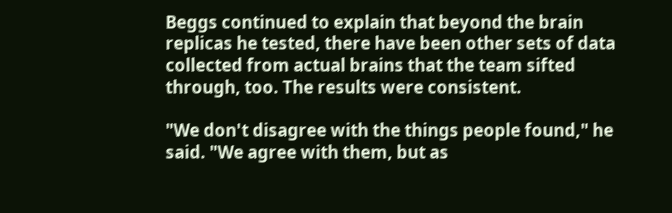Beggs continued to explain that beyond the brain replicas he tested, there have been other sets of data collected from actual brains that the team sifted through, too. The results were consistent.

"We don't disagree with the things people found," he said. "We agree with them, but as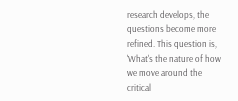research develops, the questions become more refined. This question is, 'What's the nature of how we move around the critical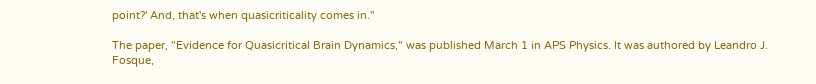point?' And, that's when quasicriticality comes in."

The paper, "Evidence for Quasicritical Brain Dynamics," was published March 1 in APS Physics. It was authored by Leandro J. Fosque,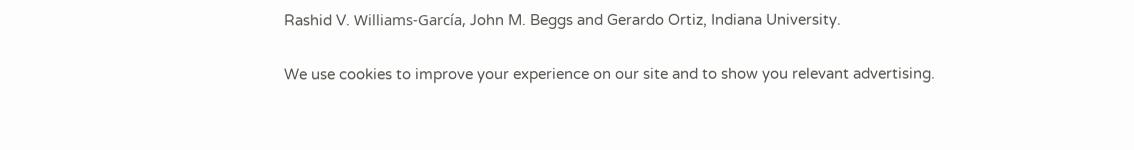Rashid V. Williams-García, John M. Beggs and Gerardo Ortiz, Indiana University.

We use cookies to improve your experience on our site and to show you relevant advertising.